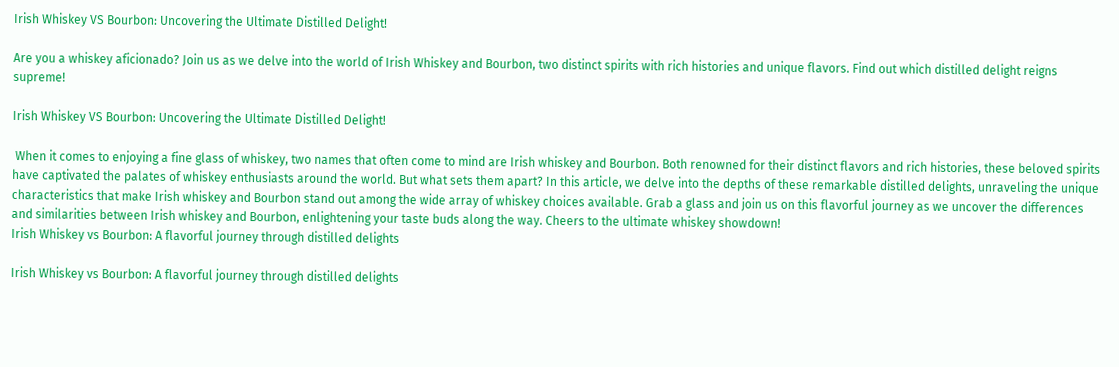Irish Whiskey VS Bourbon: Uncovering the Ultimate Distilled Delight!

Are you a whiskey aficionado? Join us as we delve into the world of Irish Whiskey and Bourbon, two distinct spirits with rich histories and unique flavors. Find out which distilled delight reigns supreme!

Irish Whiskey VS Bourbon: Uncovering the Ultimate Distilled Delight!

 When it comes to enjoying a fine glass of whiskey, two names that often come to mind are Irish whiskey and Bourbon. Both renowned for their distinct flavors and rich histories, these beloved spirits have captivated the palates of whiskey enthusiasts around the world. But what sets them apart? In this article, we delve into the depths of these remarkable distilled delights, unraveling the unique characteristics that make Irish whiskey and Bourbon stand out among the wide array of whiskey choices available. Grab a glass and join us on this flavorful journey as we uncover the differences and similarities between Irish whiskey and Bourbon, enlightening your taste buds along the way. Cheers to the ultimate whiskey showdown!
Irish Whiskey vs Bourbon: A flavorful journey through distilled delights

Irish Whiskey vs Bourbon: A flavorful journey through distilled delights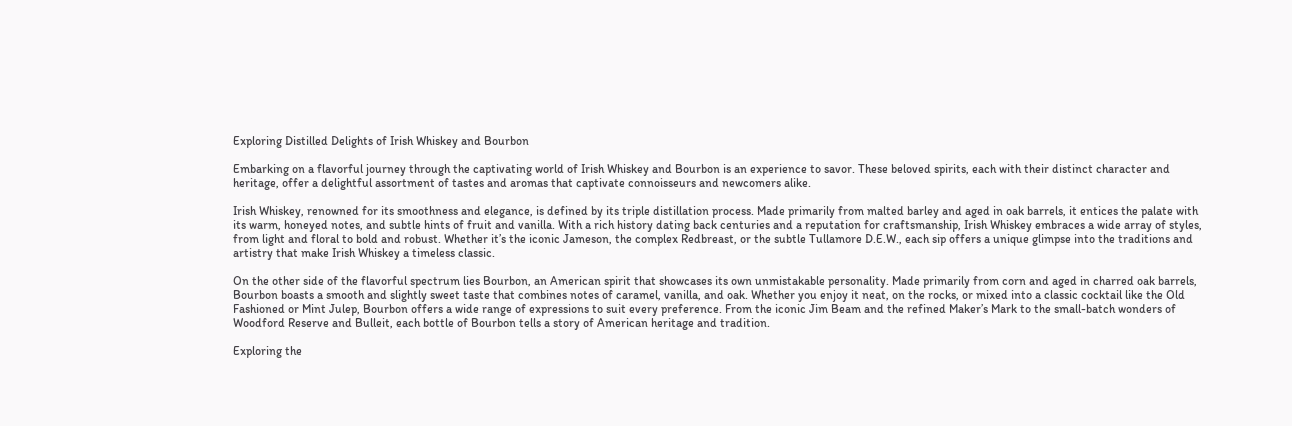Exploring Distilled Delights of Irish Whiskey and Bourbon

Embarking on a flavorful journey through the captivating world of Irish Whiskey and Bourbon is an experience to savor. These beloved spirits, each with their distinct character and heritage, offer a delightful assortment of tastes and aromas that captivate connoisseurs and newcomers alike.

Irish Whiskey, renowned for its smoothness and elegance, is defined by its triple distillation process. Made primarily from malted barley and aged in oak barrels, it entices the palate with its warm, honeyed notes, and subtle hints of fruit and vanilla. With a rich history dating back centuries and a reputation for craftsmanship, Irish Whiskey embraces a wide array of styles, from light and floral to bold and robust. Whether it’s the iconic Jameson, the complex Redbreast, or the subtle Tullamore D.E.W., each sip offers a unique glimpse into the traditions and artistry that make Irish Whiskey a timeless classic.

On the other side of the flavorful spectrum lies Bourbon, an American spirit that showcases its own unmistakable personality. Made primarily from corn and aged in charred oak barrels, Bourbon boasts a smooth and slightly sweet taste that combines notes of caramel, vanilla, and oak. Whether you enjoy it neat, on the rocks, or mixed into a classic cocktail like the Old Fashioned or Mint Julep, Bourbon offers a wide range of expressions to suit every preference. From the iconic Jim Beam and the refined Maker’s Mark to the small-batch wonders of Woodford Reserve and Bulleit, each bottle of Bourbon tells a story of American heritage and tradition.

Exploring the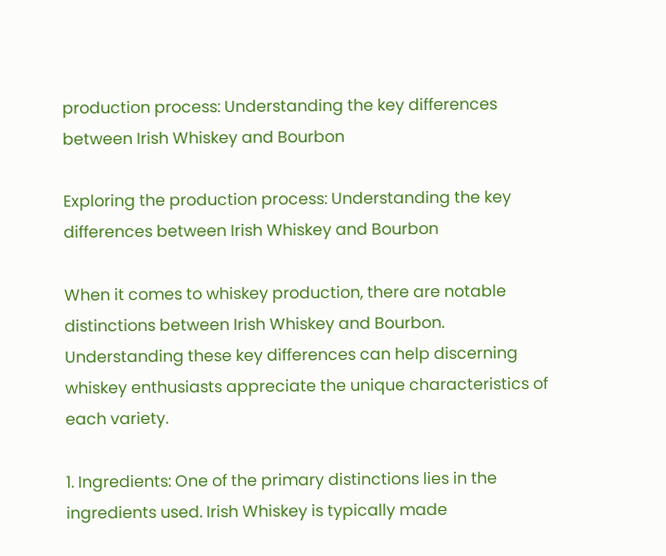production process: Understanding the key differences between Irish Whiskey and Bourbon

Exploring the production process: Understanding the key differences between Irish Whiskey and Bourbon

When it comes to whiskey production, there are notable distinctions between Irish Whiskey and Bourbon. Understanding these key differences can help discerning whiskey enthusiasts appreciate the unique characteristics of each variety.

1. Ingredients: One of the primary distinctions lies in the ingredients used. Irish Whiskey is typically made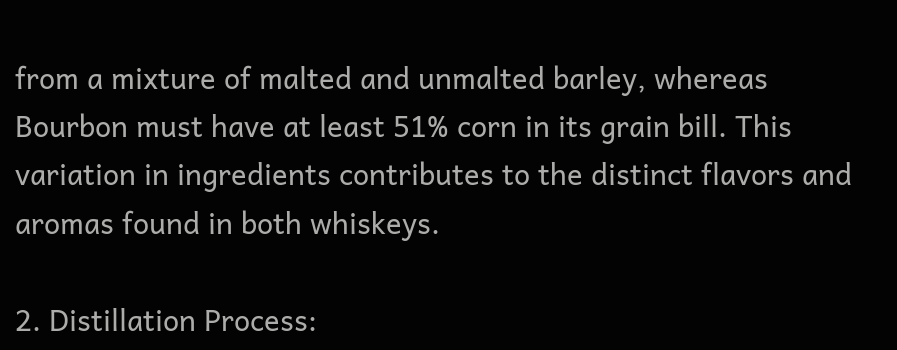from a mixture of malted and unmalted barley, whereas Bourbon must have at least 51% corn in its grain bill. This variation in ingredients contributes to the distinct flavors and aromas found in both whiskeys.

2. Distillation Process: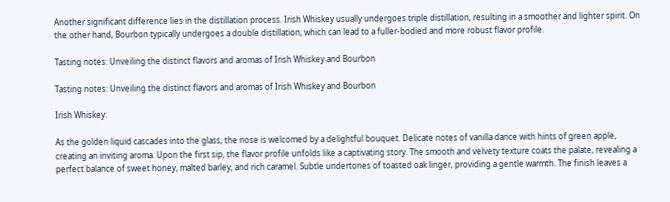Another significant difference lies in the distillation process. Irish Whiskey usually undergoes triple distillation, resulting in a smoother and lighter spirit. On the other hand, Bourbon typically undergoes a double distillation, which can lead to a fuller-bodied and more robust flavor profile.

Tasting notes: Unveiling the distinct flavors and aromas of Irish Whiskey and Bourbon

Tasting notes: Unveiling the distinct flavors and aromas of Irish Whiskey and Bourbon

Irish Whiskey:

As the golden liquid cascades into the glass, the nose is welcomed by a delightful bouquet. Delicate notes of vanilla dance with hints of green apple, creating an inviting aroma. Upon the first sip, the flavor profile unfolds like a captivating story. The smooth and velvety texture coats the palate, revealing a perfect balance of sweet honey, malted barley, and rich caramel. Subtle undertones of toasted oak linger, providing a gentle warmth. The finish leaves a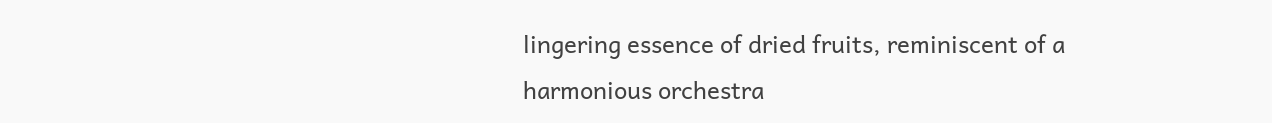lingering essence of dried fruits, reminiscent of a harmonious orchestra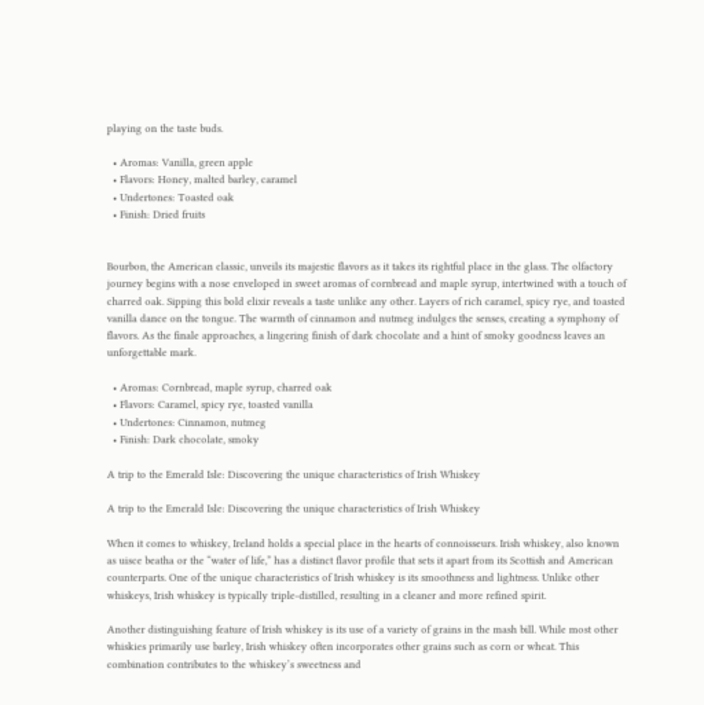playing on the taste buds.

  • Aromas: Vanilla, green apple
  • Flavors: Honey, malted barley, caramel
  • Undertones: Toasted oak
  • Finish: Dried fruits


Bourbon, the American classic, unveils its majestic flavors as it takes its rightful place in the glass. The olfactory journey begins with a nose enveloped in sweet aromas of cornbread and maple syrup, intertwined with a touch of charred oak. Sipping this bold elixir reveals a taste unlike any other. Layers of rich caramel, spicy rye, and toasted vanilla dance on the tongue. The warmth of cinnamon and nutmeg indulges the senses, creating a symphony of flavors. As the finale approaches, a lingering finish of dark chocolate and a hint of smoky goodness leaves an unforgettable mark.

  • Aromas: Cornbread, maple syrup, charred oak
  • Flavors: Caramel, spicy rye, toasted vanilla
  • Undertones: Cinnamon, nutmeg
  • Finish: Dark chocolate, smoky

A trip to the Emerald Isle: Discovering the unique characteristics of Irish Whiskey

A trip to the Emerald Isle: Discovering the unique characteristics of Irish Whiskey

When it comes to whiskey, Ireland holds a special place in the hearts of connoisseurs. Irish whiskey, also known as uisce beatha or the “water of life,” has a distinct flavor profile that sets it apart from its Scottish and American counterparts. One of the unique characteristics of Irish whiskey is its smoothness and lightness. Unlike other whiskeys, Irish whiskey is typically triple-distilled, resulting in a cleaner and more refined spirit.

Another distinguishing feature of Irish whiskey is its use of a variety of grains in the mash bill. While most other whiskies primarily use barley, Irish whiskey often incorporates other grains such as corn or wheat. This combination contributes to the whiskey’s sweetness and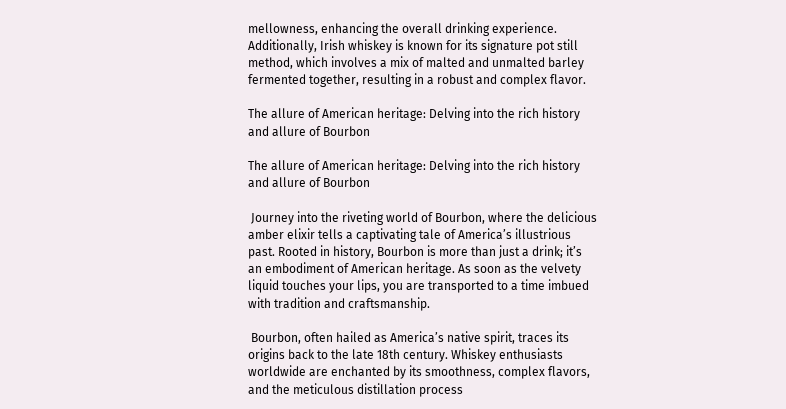mellowness, enhancing the overall drinking experience. Additionally, Irish whiskey is known for its signature pot still method, which involves a mix of malted and unmalted barley fermented together, resulting in a robust and complex flavor.

The allure of American heritage: Delving into the rich history and allure of Bourbon

The allure of American heritage: Delving into the rich history and allure of Bourbon

 Journey into the riveting world of Bourbon, where the delicious amber elixir tells a captivating tale of America’s illustrious past. Rooted in history, Bourbon is more than just a drink; it’s an embodiment of American heritage. As soon as the velvety liquid touches your lips, you are transported to a time imbued with tradition and craftsmanship.

 Bourbon, often hailed as America’s native spirit, traces its origins back to the late 18th century. Whiskey enthusiasts worldwide are enchanted by its smoothness, complex flavors, and the meticulous distillation process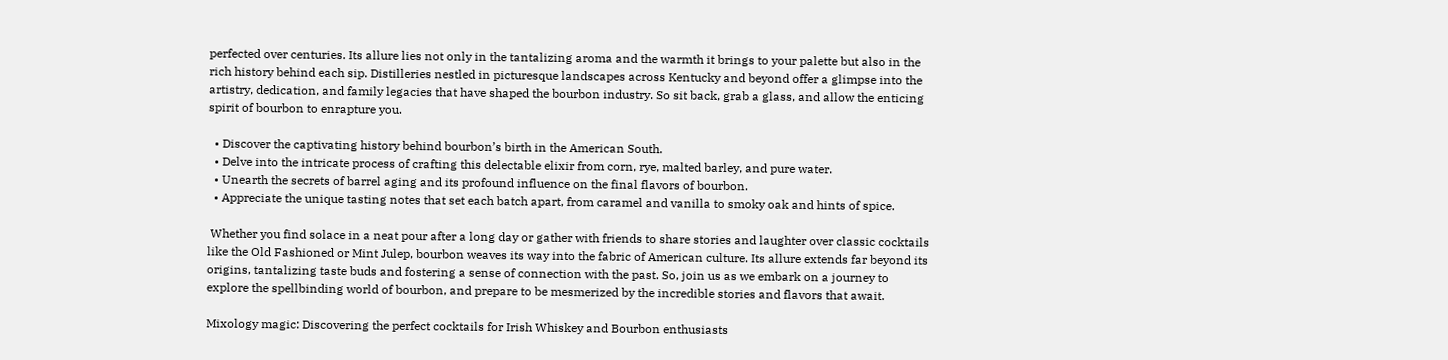perfected over centuries. Its allure lies not only in the tantalizing aroma and the warmth it brings to your palette but also in the rich history behind each sip. Distilleries nestled in picturesque landscapes across Kentucky and beyond offer a glimpse into the artistry, dedication, and family legacies that have shaped the bourbon industry. So sit back, grab a glass, and allow the enticing spirit of bourbon to enrapture you.

  • Discover the captivating history behind bourbon’s birth in the American South.
  • Delve into the intricate process of crafting this delectable elixir from corn, rye, malted barley, and pure water.
  • Unearth the secrets of barrel aging and its profound influence on the final flavors of bourbon.
  • Appreciate the unique tasting notes that set each batch apart, from caramel and vanilla to smoky oak and hints of spice.

 Whether you find solace in a neat pour after a long day or gather with friends to share stories and laughter over classic cocktails like the Old Fashioned or Mint Julep, bourbon weaves its way into the fabric of American culture. Its allure extends far beyond its origins, tantalizing taste buds and fostering a sense of connection with the past. So, join us as we embark on a journey to explore the spellbinding world of bourbon, and prepare to be mesmerized by the incredible stories and flavors that await.

Mixology magic: Discovering the perfect cocktails for Irish Whiskey and Bourbon enthusiasts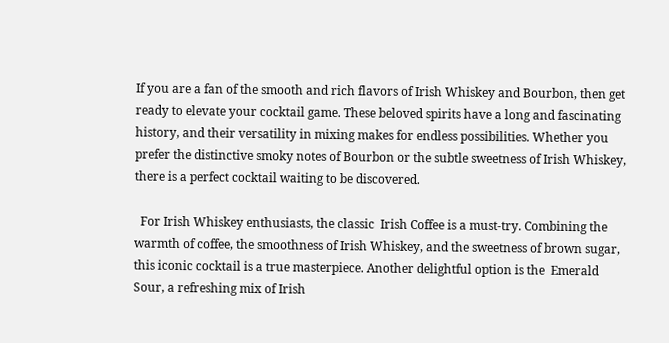If you are a fan of the smooth and rich flavors of Irish Whiskey and Bourbon, then get ready to elevate your cocktail game. These beloved spirits have a long and fascinating history, and their versatility in mixing makes for endless possibilities. Whether you prefer the distinctive smoky notes of Bourbon or the subtle sweetness of Irish Whiskey, there is a perfect cocktail waiting to be discovered.

  For Irish Whiskey enthusiasts, the classic  Irish Coffee is a must-try. Combining the warmth of coffee, the smoothness of Irish Whiskey, and the sweetness of brown sugar, this iconic cocktail is a true masterpiece. Another delightful option is the  Emerald Sour, a refreshing mix of Irish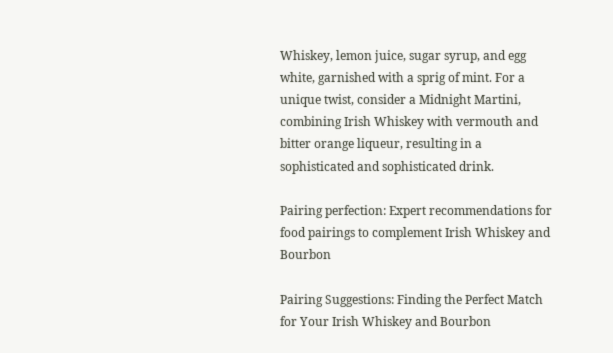Whiskey, lemon juice, sugar syrup, and egg white, garnished with a sprig of mint. For a unique twist, consider a Midnight Martini, combining Irish Whiskey with vermouth and bitter orange liqueur, resulting in a sophisticated and sophisticated drink.

Pairing perfection: Expert recommendations for food pairings to complement Irish Whiskey and Bourbon

Pairing Suggestions: Finding the Perfect Match for Your Irish Whiskey and Bourbon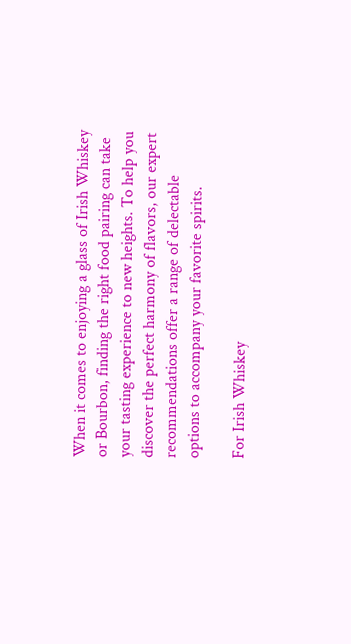When it comes to enjoying a glass of Irish Whiskey or Bourbon, finding the right food pairing can take your tasting experience to new heights. To help you discover the perfect harmony of flavors, our expert recommendations offer a range of delectable options to accompany your favorite spirits.

For Irish Whiskey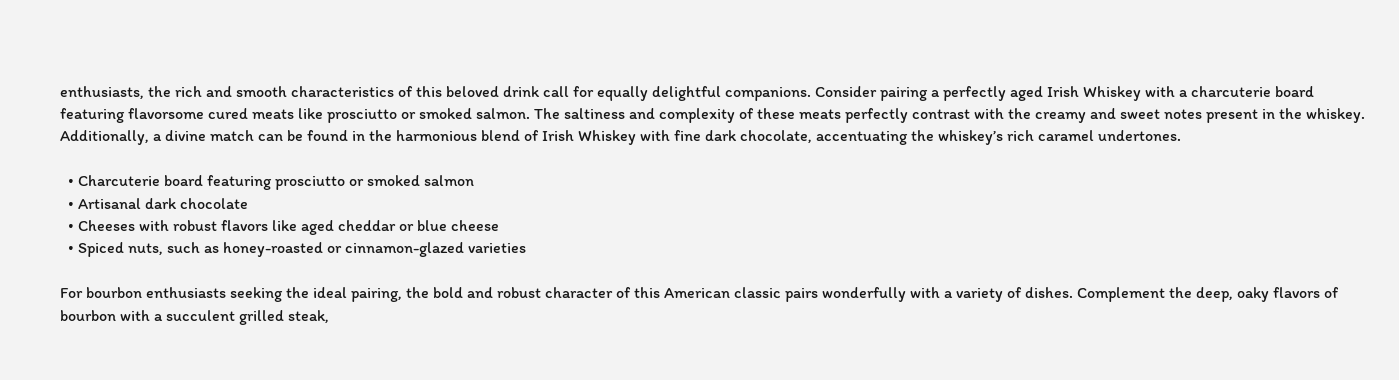enthusiasts, the rich and smooth characteristics of this beloved drink call for equally delightful companions. Consider pairing a perfectly aged Irish Whiskey with a charcuterie board featuring flavorsome cured meats like prosciutto or smoked salmon. The saltiness and complexity of these meats perfectly contrast with the creamy and sweet notes present in the whiskey. Additionally, a divine match can be found in the harmonious blend of Irish Whiskey with fine dark chocolate, accentuating the whiskey’s rich caramel undertones.

  • Charcuterie board featuring prosciutto or smoked salmon
  • Artisanal dark chocolate
  • Cheeses with robust flavors like aged cheddar or blue cheese
  • Spiced nuts, such as honey-roasted or cinnamon-glazed varieties

For bourbon enthusiasts seeking the ideal pairing, the bold and robust character of this American classic pairs wonderfully with a variety of dishes. Complement the deep, oaky flavors of bourbon with a succulent grilled steak,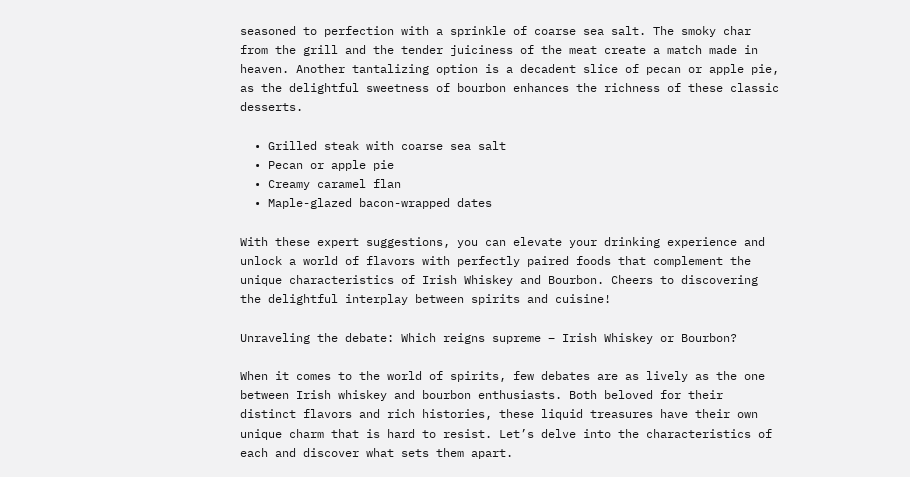seasoned to perfection with a sprinkle of coarse sea salt. The smoky char from the grill and the tender juiciness of the meat create a match made in heaven. Another tantalizing option is a decadent slice of pecan or apple pie, as the delightful sweetness of bourbon enhances the richness of these classic desserts.

  • Grilled steak with coarse sea salt
  • Pecan or apple pie
  • Creamy caramel flan
  • Maple-glazed bacon-wrapped dates

With these expert suggestions, you can elevate your drinking experience and unlock a world of flavors with perfectly paired foods that complement the unique characteristics of Irish Whiskey and Bourbon. Cheers to discovering the delightful interplay between spirits and cuisine!

Unraveling the debate: Which reigns supreme – Irish Whiskey or Bourbon?

When it comes to the world of spirits, few debates are as lively as the one between Irish whiskey and bourbon enthusiasts. Both beloved for their distinct flavors and rich histories, these liquid treasures have their own unique charm that is hard to resist. Let’s delve into the characteristics of each and discover what sets them apart.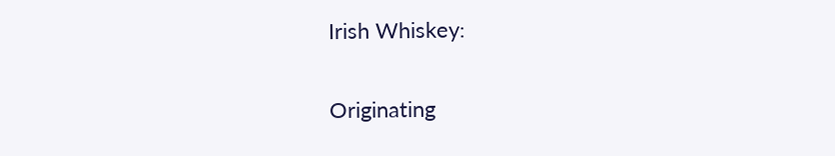Irish Whiskey:

Originating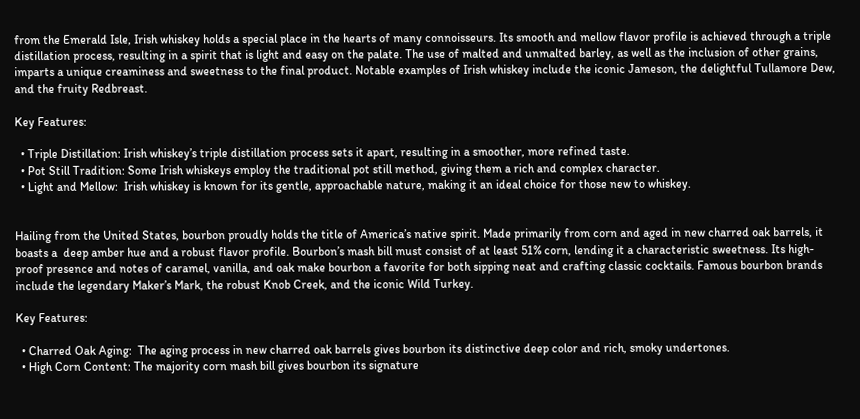from the Emerald Isle, Irish whiskey holds a special place in the hearts of many connoisseurs. Its smooth and mellow flavor profile is achieved through a triple distillation process, resulting in a spirit that is light and easy on the palate. The use of malted and unmalted barley, as well as the inclusion of other grains, imparts a unique creaminess and sweetness to the final product. Notable examples of Irish whiskey include the iconic Jameson, the delightful Tullamore Dew, and the fruity Redbreast.

Key Features:

  • Triple Distillation: Irish whiskey’s triple distillation process sets it apart, resulting in a smoother, more refined taste.
  • Pot Still Tradition: Some Irish whiskeys employ the traditional pot still method, giving them a rich and complex character.
  • Light and Mellow:  Irish whiskey is known for its gentle, approachable nature, making it an ideal choice for those new to whiskey.


Hailing from the United States, bourbon proudly holds the title of America’s native spirit. Made primarily from corn and aged in new charred oak barrels, it boasts a  deep amber hue and a robust flavor profile. Bourbon’s mash bill must consist of at least 51% corn, lending it a characteristic sweetness. Its high-proof presence and notes of caramel, vanilla, and oak make bourbon a favorite for both sipping neat and crafting classic cocktails. Famous bourbon brands include the legendary Maker’s Mark, the robust Knob Creek, and the iconic Wild Turkey.

Key Features:

  • Charred Oak Aging:  The aging process in new charred oak barrels gives bourbon its distinctive deep color and rich, smoky undertones.
  • High Corn Content: The majority corn mash bill gives bourbon its signature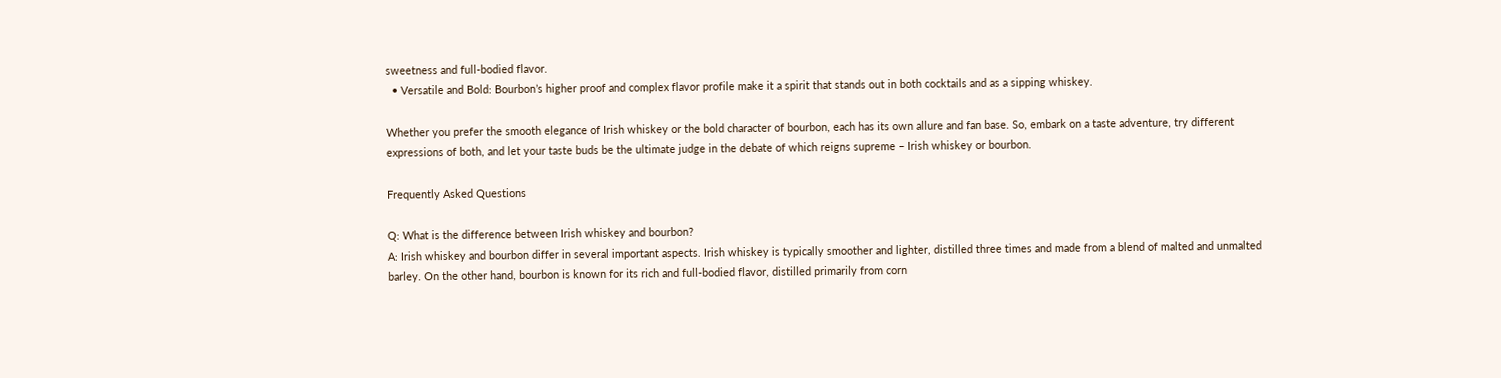sweetness and full-bodied flavor.
  • Versatile and Bold: Bourbon’s higher proof and complex flavor profile make it a spirit that stands out in both cocktails and as a sipping whiskey.

Whether you prefer the smooth elegance of Irish whiskey or the bold character of bourbon, each has its own allure and fan base. So, embark on a taste adventure, try different expressions of both, and let your taste buds be the ultimate judge in the debate of which reigns supreme – Irish whiskey or bourbon.

Frequently Asked Questions

Q: What is the difference between Irish whiskey and bourbon?
A: Irish whiskey and bourbon differ in several important aspects. Irish whiskey is typically smoother and lighter, distilled three times and made from a blend of malted and unmalted barley. On the other hand, bourbon is known for its rich and full-bodied flavor, distilled primarily from corn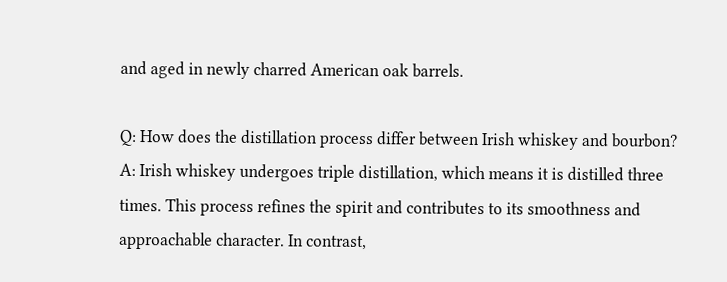and aged in newly charred American oak barrels.

Q: How does the distillation process differ between Irish whiskey and bourbon?
A: Irish whiskey undergoes triple distillation, which means it is distilled three times. This process refines the spirit and contributes to its smoothness and approachable character. In contrast,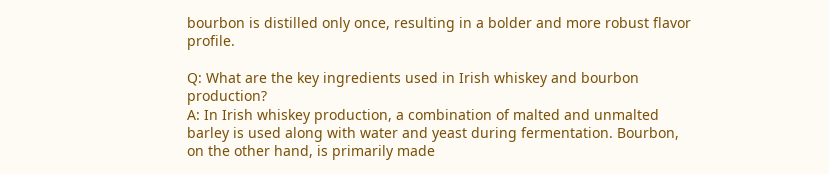bourbon is distilled only once, resulting in a bolder and more robust flavor profile.

Q: What are the key ingredients used in Irish whiskey and bourbon production?
A: In Irish whiskey production, a combination of malted and unmalted barley is used along with water and yeast during fermentation. Bourbon, on the other hand, is primarily made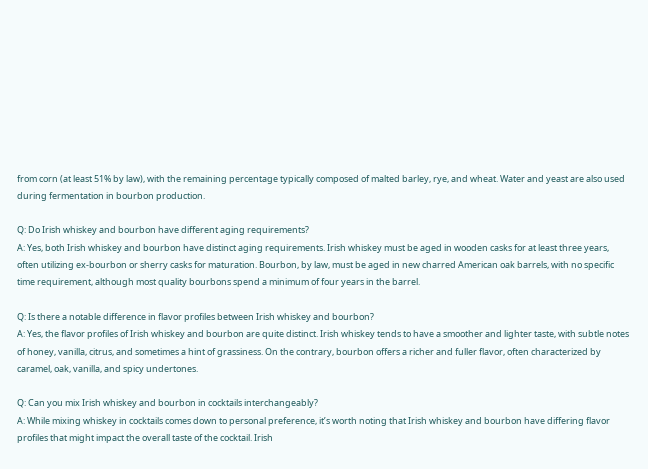from corn (at least 51% by law), with the remaining percentage typically composed of malted barley, rye, and wheat. Water and yeast are also used during fermentation in bourbon production.

Q: Do Irish whiskey and bourbon have different aging requirements?
A: Yes, both Irish whiskey and bourbon have distinct aging requirements. Irish whiskey must be aged in wooden casks for at least three years, often utilizing ex-bourbon or sherry casks for maturation. Bourbon, by law, must be aged in new charred American oak barrels, with no specific time requirement, although most quality bourbons spend a minimum of four years in the barrel.

Q: Is there a notable difference in flavor profiles between Irish whiskey and bourbon?
A: Yes, the flavor profiles of Irish whiskey and bourbon are quite distinct. Irish whiskey tends to have a smoother and lighter taste, with subtle notes of honey, vanilla, citrus, and sometimes a hint of grassiness. On the contrary, bourbon offers a richer and fuller flavor, often characterized by caramel, oak, vanilla, and spicy undertones.

Q: Can you mix Irish whiskey and bourbon in cocktails interchangeably?
A: While mixing whiskey in cocktails comes down to personal preference, it’s worth noting that Irish whiskey and bourbon have differing flavor profiles that might impact the overall taste of the cocktail. Irish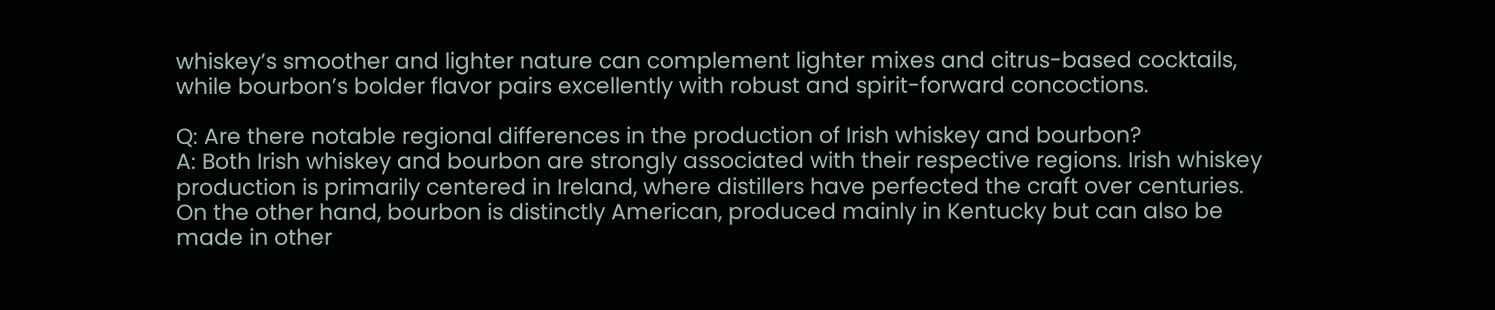whiskey’s smoother and lighter nature can complement lighter mixes and citrus-based cocktails, while bourbon’s bolder flavor pairs excellently with robust and spirit-forward concoctions.

Q: Are there notable regional differences in the production of Irish whiskey and bourbon?
A: Both Irish whiskey and bourbon are strongly associated with their respective regions. Irish whiskey production is primarily centered in Ireland, where distillers have perfected the craft over centuries. On the other hand, bourbon is distinctly American, produced mainly in Kentucky but can also be made in other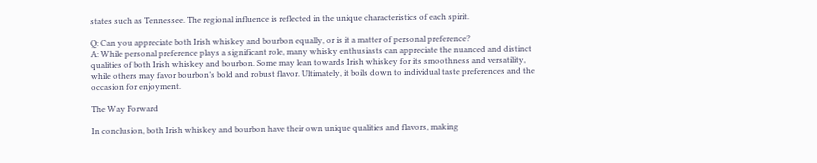states such as Tennessee. The regional influence is reflected in the unique characteristics of each spirit.

Q: Can you appreciate both Irish whiskey and bourbon equally, or is it a matter of personal preference?
A: While personal preference plays a significant role, many whisky enthusiasts can appreciate the nuanced and distinct qualities of both Irish whiskey and bourbon. Some may lean towards Irish whiskey for its smoothness and versatility, while others may favor bourbon’s bold and robust flavor. Ultimately, it boils down to individual taste preferences and the occasion for enjoyment.

The Way Forward

In conclusion, both Irish whiskey and bourbon have their own unique qualities and flavors, making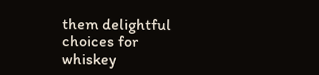them delightful choices for whiskey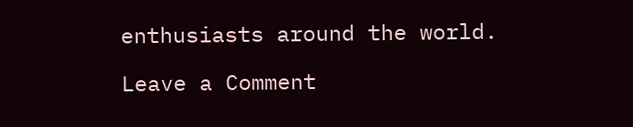enthusiasts around the world.

Leave a Comment